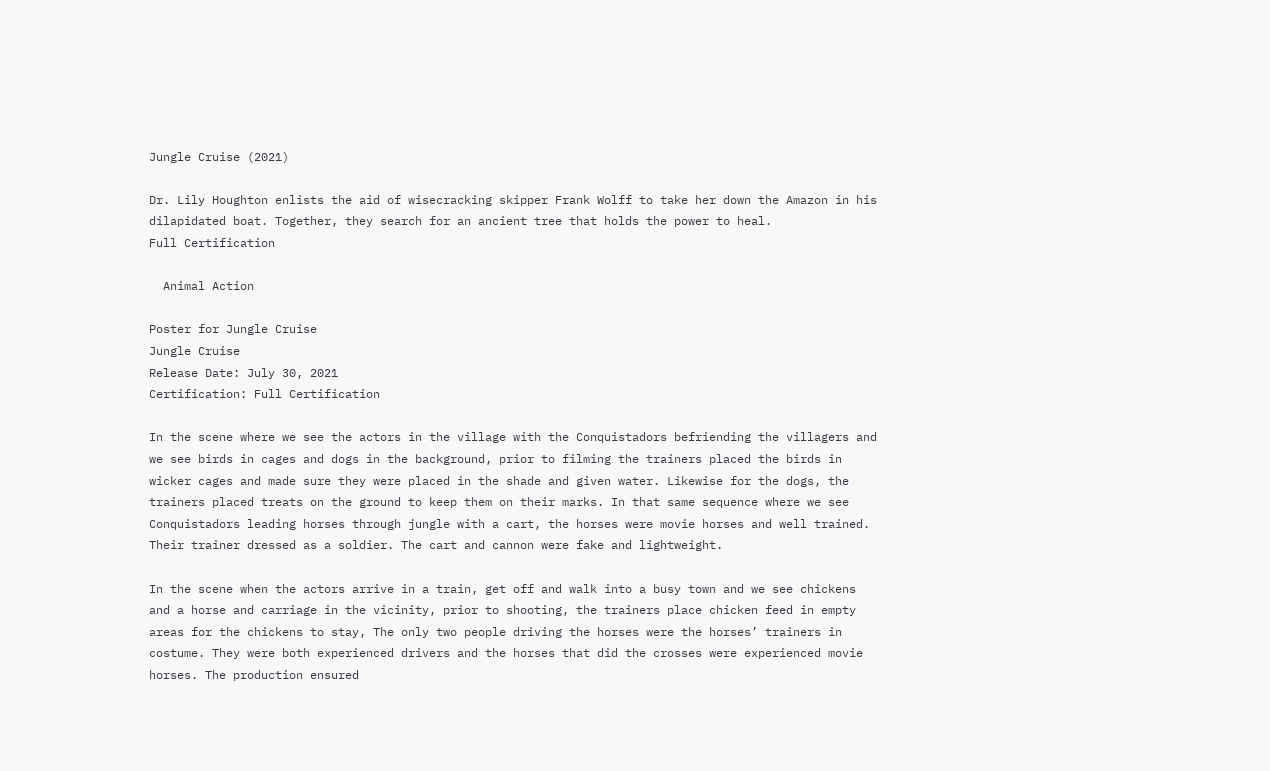Jungle Cruise (2021)

Dr. Lily Houghton enlists the aid of wisecracking skipper Frank Wolff to take her down the Amazon in his dilapidated boat. Together, they search for an ancient tree that holds the power to heal.
Full Certification

  Animal Action

Poster for Jungle Cruise
Jungle Cruise
Release Date: July 30, 2021
Certification: Full Certification

In the scene where we see the actors in the village with the Conquistadors befriending the villagers and we see birds in cages and dogs in the background, prior to filming the trainers placed the birds in wicker cages and made sure they were placed in the shade and given water. Likewise for the dogs, the trainers placed treats on the ground to keep them on their marks. In that same sequence where we see Conquistadors leading horses through jungle with a cart, the horses were movie horses and well trained. Their trainer dressed as a soldier. The cart and cannon were fake and lightweight.

In the scene when the actors arrive in a train, get off and walk into a busy town and we see chickens and a horse and carriage in the vicinity, prior to shooting, the trainers place chicken feed in empty areas for the chickens to stay, The only two people driving the horses were the horses’ trainers in costume. They were both experienced drivers and the horses that did the crosses were experienced movie horses. The production ensured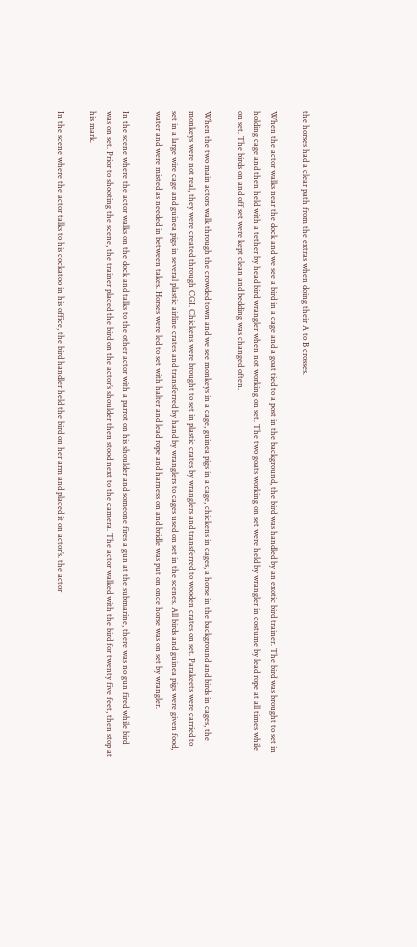the horses had a clear path from the extras when doing their A to B crosses.

When the actor walks near the dock and we see a bird in a cage and a goat tied to a post in the background, the bird was handled by an exotic bird trainer. The bird was brought to set in holding cage and then held with a tether by head bird wrangler when not working on set. The two goats working on set were held by wrangler in costume by lead rope at all times while on set. The birds on and off set were kept clean and bedding was changed often.

When the two main actors walk through the crowded town and we see monkeys in a cage, guinea pigs in a cage, chickens in cages, a horse in the background and birds in cages, the monkeys were not real, they were created through CGI. Chickens were brought to set in plastic crates by wranglers and transferred to wooden crates on set. Parakeets were carried to set in a large wire cage and guinea pigs in several plastic airline crates and transferred by hand by wranglers to cages used on set in the scenes. All birds and guinea pigs were given food, water and were misted as needed in between takes. Horses were led to set with halter and lead rope and harness on and bridle was put on once horse was on set by wrangler.

In the scene where the actor walks on the dock and talks to the other actor with a parrot on his shoulder and someone fires a gun at the submarine, there was no gun fired while bird was on set. Prior to shooting the scene, the trainer placed the bird on the actor’s shoulder then stood next to the camera. The actor walked with the bird for twenty five feet, then stop at his mark.

In the scene where the actor talks to his cockatoo in his office, the bird handler held the bird on her arm and placed it on actor’s. the actor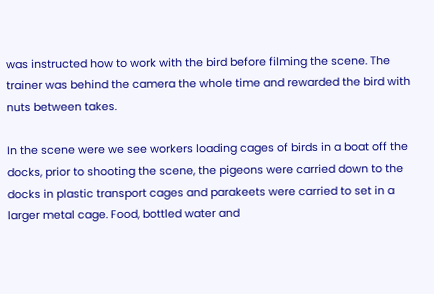was instructed how to work with the bird before filming the scene. The trainer was behind the camera the whole time and rewarded the bird with nuts between takes.

In the scene were we see workers loading cages of birds in a boat off the docks, prior to shooting the scene, the pigeons were carried down to the docks in plastic transport cages and parakeets were carried to set in a larger metal cage. Food, bottled water and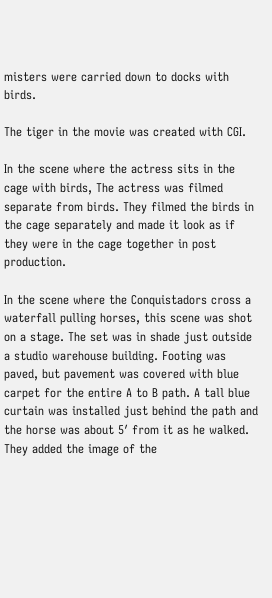misters were carried down to docks with birds.

The tiger in the movie was created with CGI.

In the scene where the actress sits in the cage with birds, The actress was filmed separate from birds. They filmed the birds in the cage separately and made it look as if they were in the cage together in post production.

In the scene where the Conquistadors cross a waterfall pulling horses, this scene was shot on a stage. The set was in shade just outside a studio warehouse building. Footing was paved, but pavement was covered with blue carpet for the entire A to B path. A tall blue curtain was installed just behind the path and the horse was about 5′ from it as he walked. They added the image of the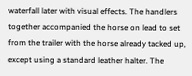waterfall later with visual effects. The handlers together accompanied the horse on lead to set from the trailer with the horse already tacked up, except using a standard leather halter. The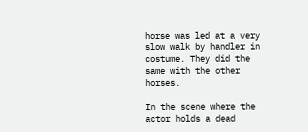horse was led at a very slow walk by handler in costume. They did the same with the other horses.

In the scene where the actor holds a dead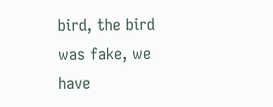bird, the bird was fake, we have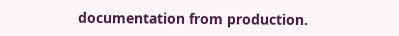documentation from production.